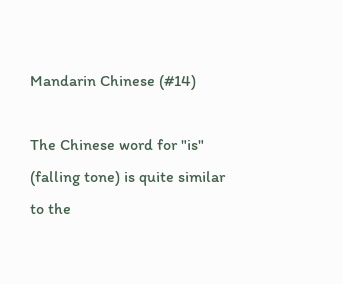Mandarin Chinese (#14)

The Chinese word for "is" (falling tone) is quite similar to the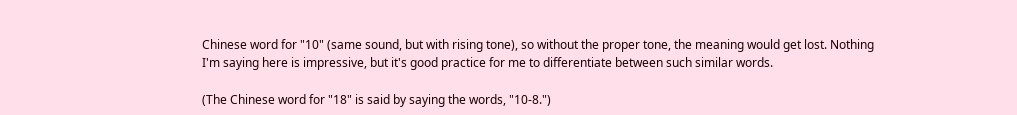Chinese word for "10" (same sound, but with rising tone), so without the proper tone, the meaning would get lost. Nothing I'm saying here is impressive, but it's good practice for me to differentiate between such similar words.

(The Chinese word for "18" is said by saying the words, "10-8.")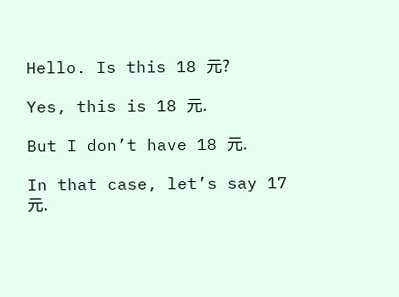Hello. Is this 18 元?

Yes, this is 18 元.

But I don’t have 18 元.

In that case, let’s say 17 元.